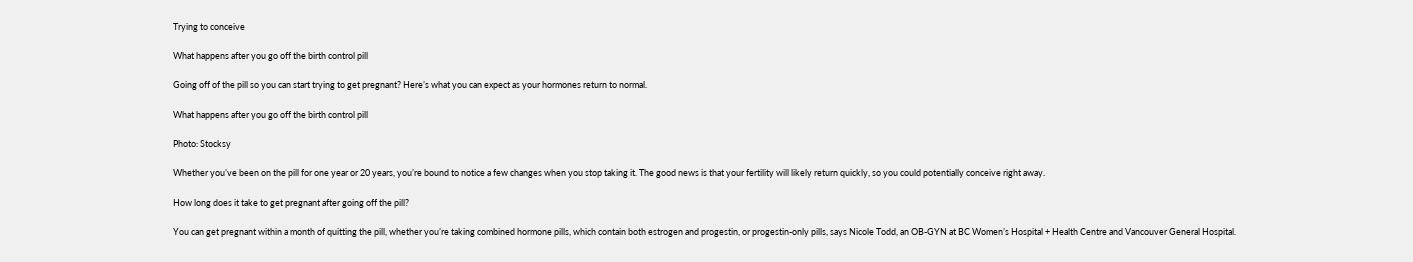Trying to conceive

What happens after you go off the birth control pill

Going off of the pill so you can start trying to get pregnant? Here’s what you can expect as your hormones return to normal.

What happens after you go off the birth control pill

Photo: Stocksy

Whether you’ve been on the pill for one year or 20 years, you’re bound to notice a few changes when you stop taking it. The good news is that your fertility will likely return quickly, so you could potentially conceive right away.

How long does it take to get pregnant after going off the pill?

You can get pregnant within a month of quitting the pill, whether you’re taking combined hormone pills, which contain both estrogen and progestin, or progestin-only pills, says Nicole Todd, an OB-GYN at BC Women’s Hospital + Health Centre and Vancouver General Hospital.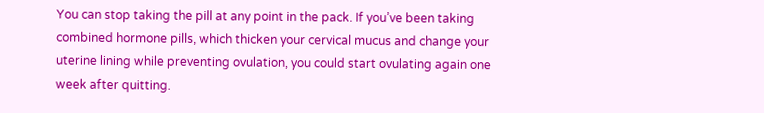You can stop taking the pill at any point in the pack. If you’ve been taking combined hormone pills, which thicken your cervical mucus and change your uterine lining while preventing ovulation, you could start ovulating again one week after quitting.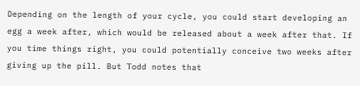Depending on the length of your cycle, you could start developing an egg a week after, which would be released about a week after that. If you time things right, you could potentially conceive two weeks after giving up the pill. But Todd notes that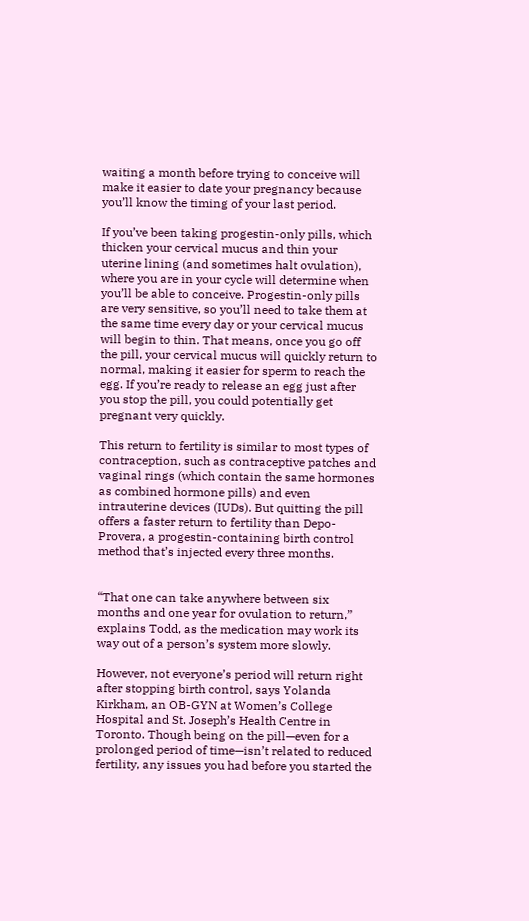waiting a month before trying to conceive will make it easier to date your pregnancy because you’ll know the timing of your last period.

If you’ve been taking progestin-only pills, which thicken your cervical mucus and thin your uterine lining (and sometimes halt ovulation), where you are in your cycle will determine when you’ll be able to conceive. Progestin-only pills are very sensitive, so you’ll need to take them at the same time every day or your cervical mucus will begin to thin. That means, once you go off the pill, your cervical mucus will quickly return to normal, making it easier for sperm to reach the egg. If you’re ready to release an egg just after you stop the pill, you could potentially get pregnant very quickly.

This return to fertility is similar to most types of contraception, such as contraceptive patches and vaginal rings (which contain the same hormones as combined hormone pills) and even intrauterine devices (IUDs). But quitting the pill offers a faster return to fertility than Depo-Provera, a progestin-containing birth control method that’s injected every three months.


“That one can take anywhere between six months and one year for ovulation to return,” explains Todd, as the medication may work its way out of a person’s system more slowly.

However, not everyone’s period will return right after stopping birth control, says Yolanda Kirkham, an OB-GYN at Women’s College Hospital and St. Joseph’s Health Centre in Toronto. Though being on the pill—even for a prolonged period of time—isn’t related to reduced fertility, any issues you had before you started the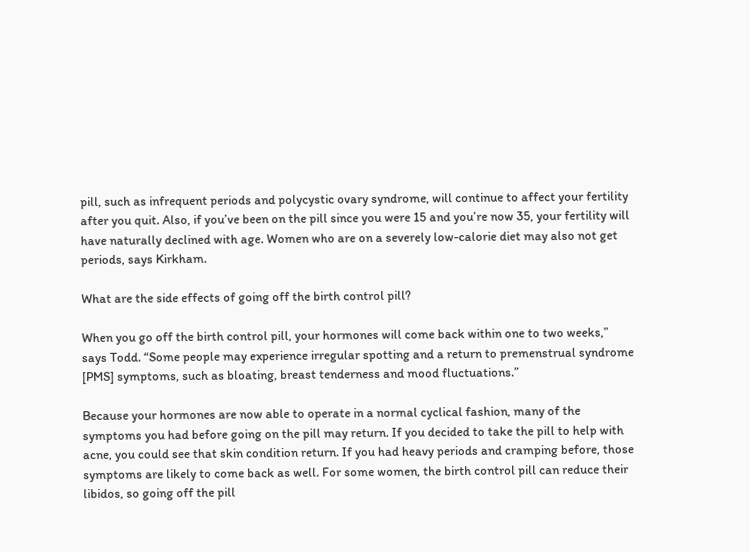pill, such as infrequent periods and polycystic ovary syndrome, will continue to affect your fertility after you quit. Also, if you’ve been on the pill since you were 15 and you’re now 35, your fertility will have naturally declined with age. Women who are on a severely low-calorie diet may also not get periods, says Kirkham.

What are the side effects of going off the birth control pill?

When you go off the birth control pill, your hormones will come back within one to two weeks,” says Todd. “Some people may experience irregular spotting and a return to premenstrual syndrome [PMS] symptoms, such as bloating, breast tenderness and mood fluctuations.”

Because your hormones are now able to operate in a normal cyclical fashion, many of the symptoms you had before going on the pill may return. If you decided to take the pill to help with acne, you could see that skin condition return. If you had heavy periods and cramping before, those symptoms are likely to come back as well. For some women, the birth control pill can reduce their libidos, so going off the pill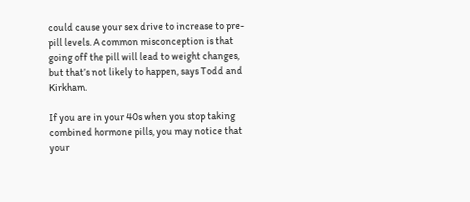could cause your sex drive to increase to pre-pill levels. A common misconception is that going off the pill will lead to weight changes, but that’s not likely to happen, says Todd and Kirkham.

If you are in your 40s when you stop taking combined hormone pills, you may notice that your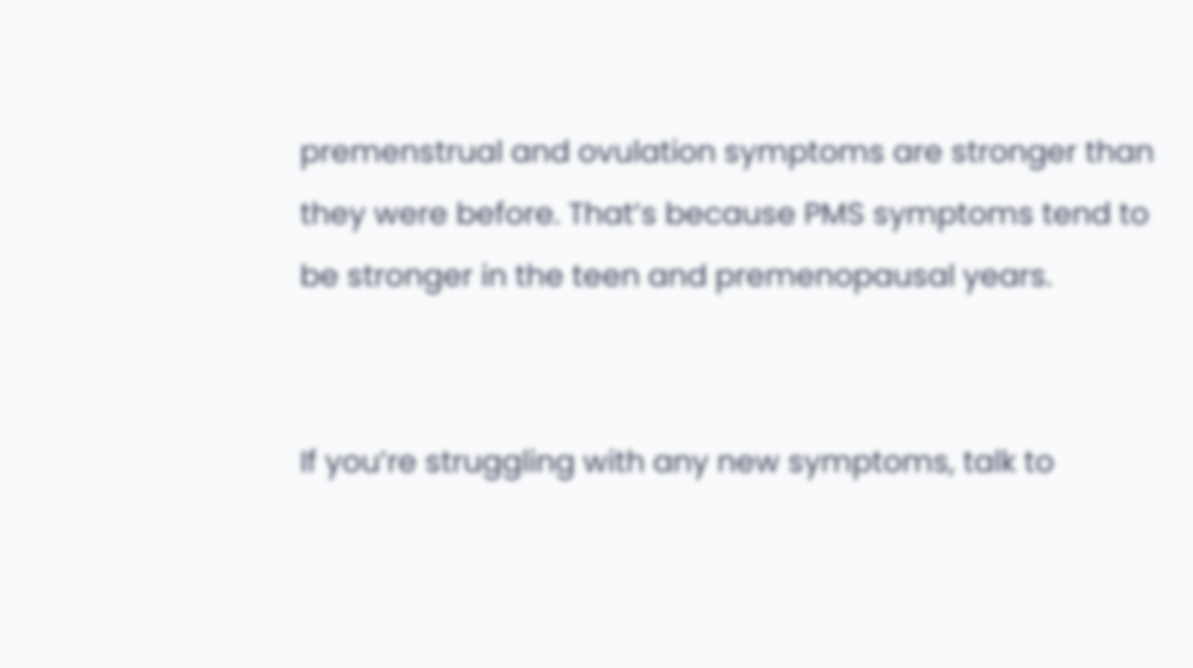premenstrual and ovulation symptoms are stronger than they were before. That’s because PMS symptoms tend to be stronger in the teen and premenopausal years.


If you’re struggling with any new symptoms, talk to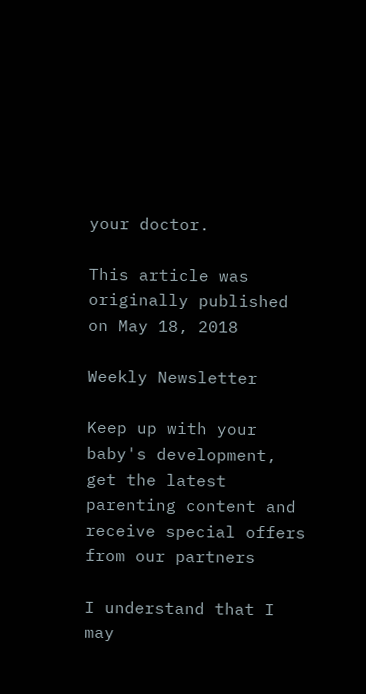your doctor.

This article was originally published on May 18, 2018

Weekly Newsletter

Keep up with your baby's development, get the latest parenting content and receive special offers from our partners

I understand that I may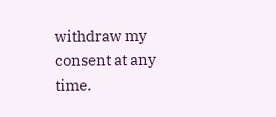withdraw my consent at any time.